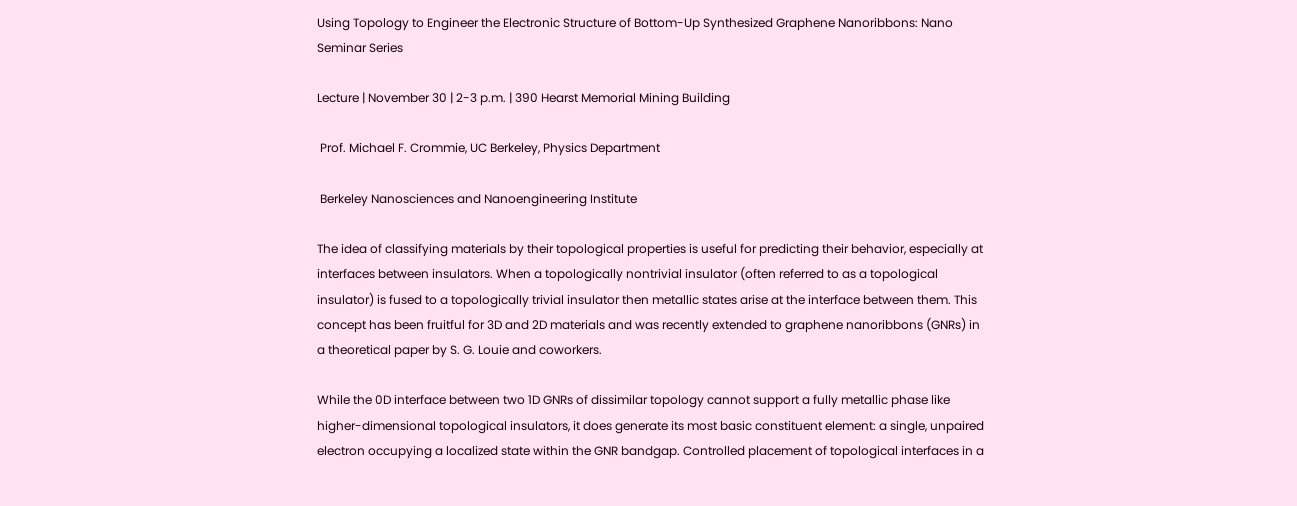Using Topology to Engineer the Electronic Structure of Bottom-Up Synthesized Graphene Nanoribbons: Nano Seminar Series

Lecture | November 30 | 2-3 p.m. | 390 Hearst Memorial Mining Building

 Prof. Michael F. Crommie, UC Berkeley, Physics Department

 Berkeley Nanosciences and Nanoengineering Institute

The idea of classifying materials by their topological properties is useful for predicting their behavior, especially at interfaces between insulators. When a topologically nontrivial insulator (often referred to as a topological insulator) is fused to a topologically trivial insulator then metallic states arise at the interface between them. This concept has been fruitful for 3D and 2D materials and was recently extended to graphene nanoribbons (GNRs) in a theoretical paper by S. G. Louie and coworkers.

While the 0D interface between two 1D GNRs of dissimilar topology cannot support a fully metallic phase like higher-dimensional topological insulators, it does generate its most basic constituent element: a single, unpaired electron occupying a localized state within the GNR bandgap. Controlled placement of topological interfaces in a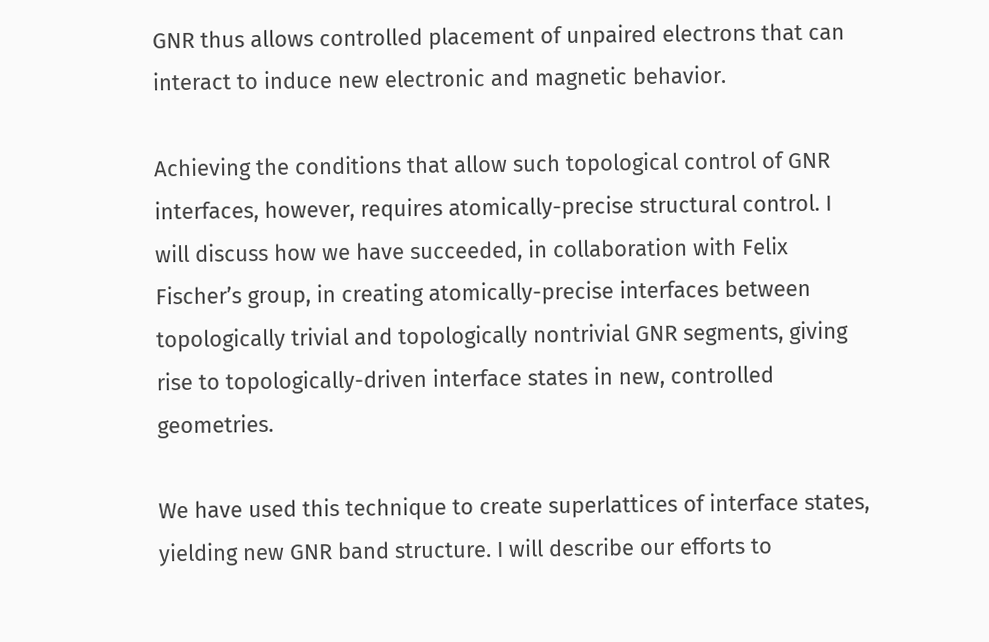GNR thus allows controlled placement of unpaired electrons that can interact to induce new electronic and magnetic behavior.

Achieving the conditions that allow such topological control of GNR interfaces, however, requires atomically-precise structural control. I will discuss how we have succeeded, in collaboration with Felix Fischer’s group, in creating atomically-precise interfaces between topologically trivial and topologically nontrivial GNR segments, giving rise to topologically-driven interface states in new, controlled geometries.

We have used this technique to create superlattices of interface states, yielding new GNR band structure. I will describe our efforts to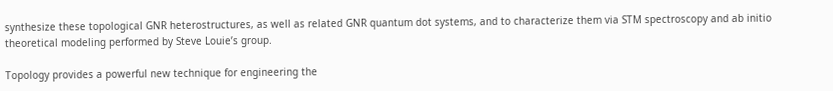synthesize these topological GNR heterostructures, as well as related GNR quantum dot systems, and to characterize them via STM spectroscopy and ab initio theoretical modeling performed by Steve Louie’s group.

Topology provides a powerful new technique for engineering the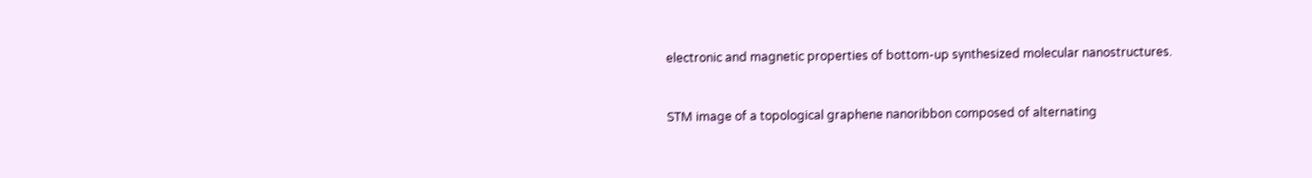electronic and magnetic properties of bottom-up synthesized molecular nanostructures.


STM image of a topological graphene nanoribbon composed of alternating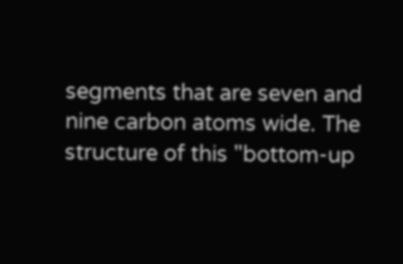segments that are seven and nine carbon atoms wide. The structure of this "bottom-up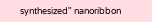synthesized" nanoribbon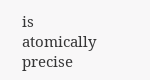is atomically precise